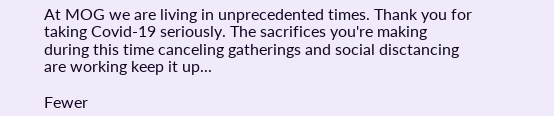At MOG we are living in unprecedented times. Thank you for taking Covid-19 seriously. The sacrifices you're making during this time canceling gatherings and social disctancing are working keep it up...

Fewer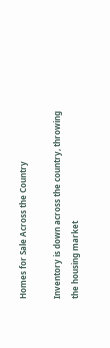Homes for Sale Across the Country

Inventory is down across the country, throwing the housing market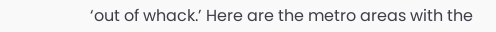‘out of whack.’ Here are the metro areas with the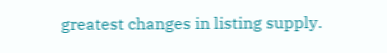greatest changes in listing supply.